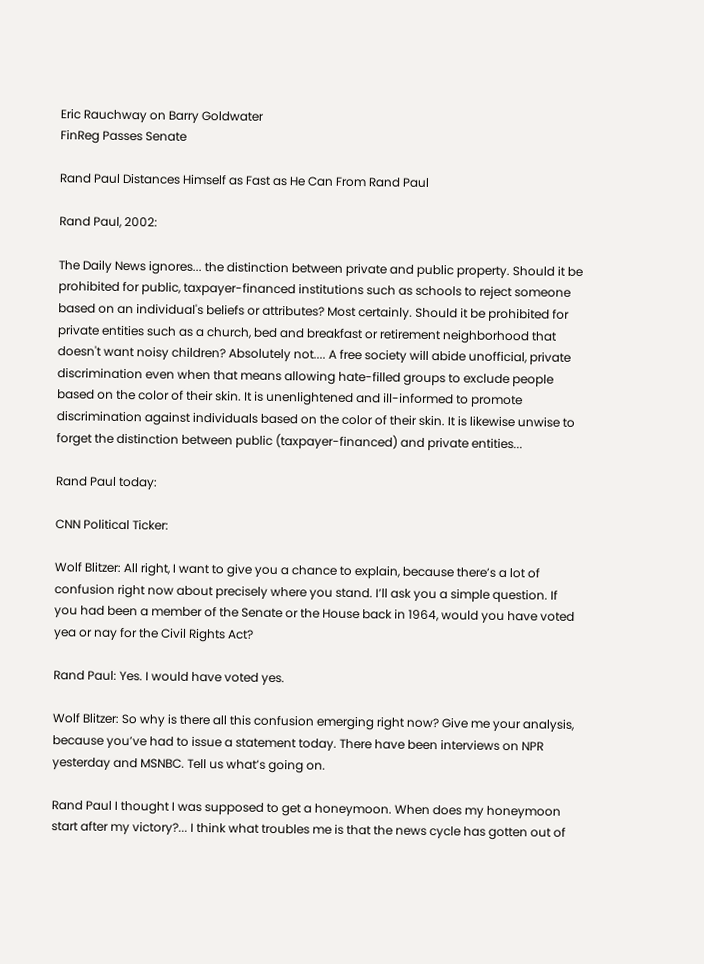Eric Rauchway on Barry Goldwater
FinReg Passes Senate

Rand Paul Distances Himself as Fast as He Can From Rand Paul

Rand Paul, 2002:

The Daily News ignores... the distinction between private and public property. Should it be prohibited for public, taxpayer-financed institutions such as schools to reject someone based on an individual's beliefs or attributes? Most certainly. Should it be prohibited for private entities such as a church, bed and breakfast or retirement neighborhood that doesn't want noisy children? Absolutely not.... A free society will abide unofficial, private discrimination even when that means allowing hate-filled groups to exclude people based on the color of their skin. It is unenlightened and ill-informed to promote discrimination against individuals based on the color of their skin. It is likewise unwise to forget the distinction between public (taxpayer-financed) and private entities...

Rand Paul today:

CNN Political Ticker:

Wolf Blitzer: All right, I want to give you a chance to explain, because there’s a lot of confusion right now about precisely where you stand. I’ll ask you a simple question. If you had been a member of the Senate or the House back in 1964, would you have voted yea or nay for the Civil Rights Act?

Rand Paul: Yes. I would have voted yes.

Wolf Blitzer: So why is there all this confusion emerging right now? Give me your analysis, because you’ve had to issue a statement today. There have been interviews on NPR yesterday and MSNBC. Tell us what’s going on.

Rand Paul I thought I was supposed to get a honeymoon. When does my honeymoon start after my victory?... I think what troubles me is that the news cycle has gotten out of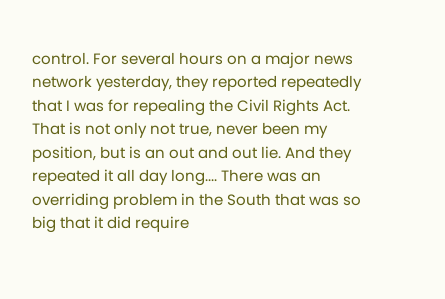control. For several hours on a major news network yesterday, they reported repeatedly that I was for repealing the Civil Rights Act. That is not only not true, never been my position, but is an out and out lie. And they repeated it all day long.... There was an overriding problem in the South that was so big that it did require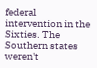federal intervention in the Sixties. The Southern states weren't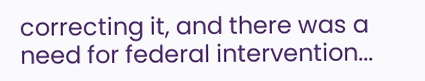correcting it, and there was a need for federal intervention...